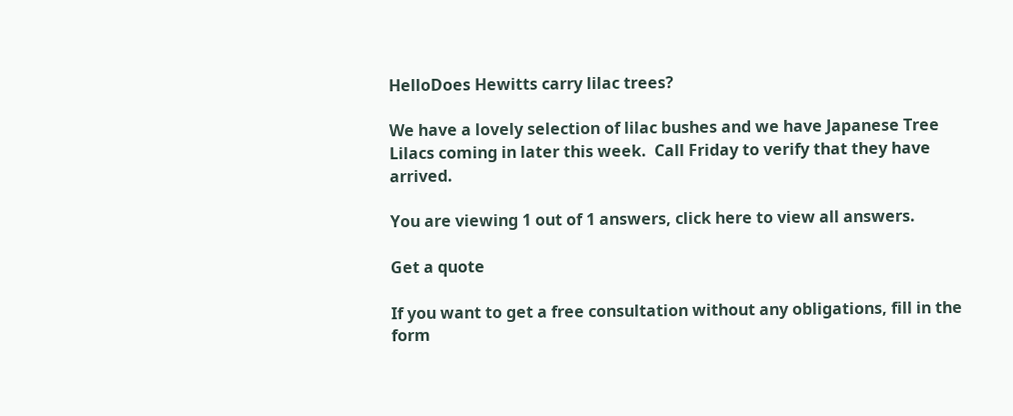HelloDoes Hewitts carry lilac trees?

We have a lovely selection of lilac bushes and we have Japanese Tree Lilacs coming in later this week.  Call Friday to verify that they have arrived.

You are viewing 1 out of 1 answers, click here to view all answers.

Get a quote

If you want to get a free consultation without any obligations, fill in the form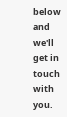below and we'll get in touch with you.